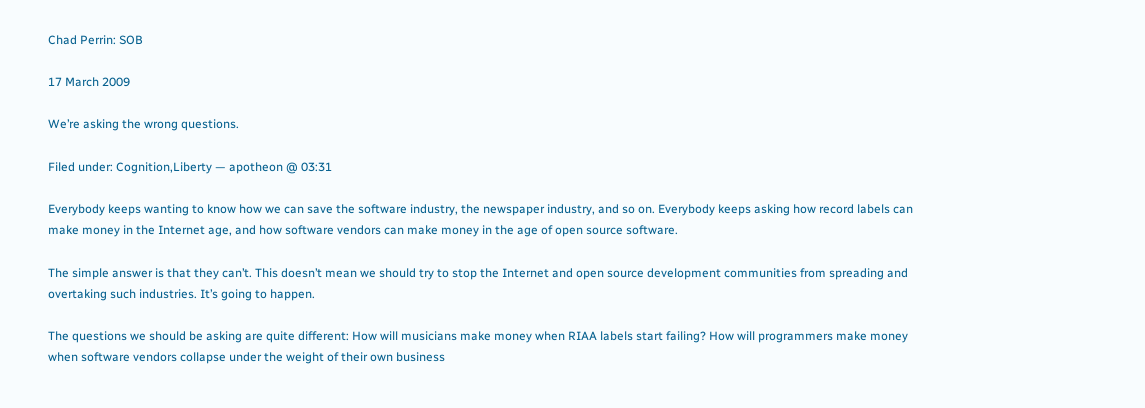Chad Perrin: SOB

17 March 2009

We’re asking the wrong questions.

Filed under: Cognition,Liberty — apotheon @ 03:31

Everybody keeps wanting to know how we can save the software industry, the newspaper industry, and so on. Everybody keeps asking how record labels can make money in the Internet age, and how software vendors can make money in the age of open source software.

The simple answer is that they can’t. This doesn’t mean we should try to stop the Internet and open source development communities from spreading and overtaking such industries. It’s going to happen.

The questions we should be asking are quite different: How will musicians make money when RIAA labels start failing? How will programmers make money when software vendors collapse under the weight of their own business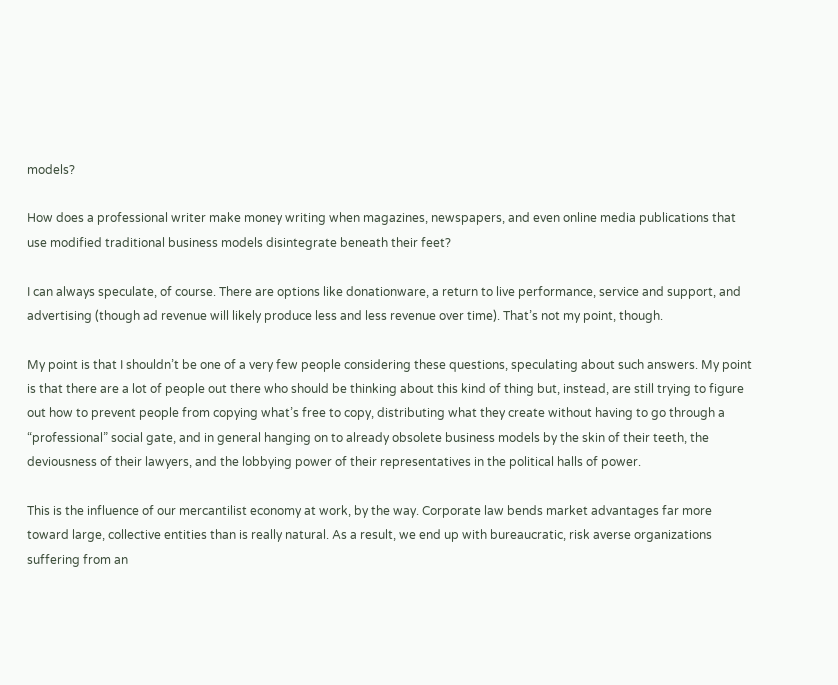models?

How does a professional writer make money writing when magazines, newspapers, and even online media publications that use modified traditional business models disintegrate beneath their feet?

I can always speculate, of course. There are options like donationware, a return to live performance, service and support, and advertising (though ad revenue will likely produce less and less revenue over time). That’s not my point, though.

My point is that I shouldn’t be one of a very few people considering these questions, speculating about such answers. My point is that there are a lot of people out there who should be thinking about this kind of thing but, instead, are still trying to figure out how to prevent people from copying what’s free to copy, distributing what they create without having to go through a “professional” social gate, and in general hanging on to already obsolete business models by the skin of their teeth, the deviousness of their lawyers, and the lobbying power of their representatives in the political halls of power.

This is the influence of our mercantilist economy at work, by the way. Corporate law bends market advantages far more toward large, collective entities than is really natural. As a result, we end up with bureaucratic, risk averse organizations suffering from an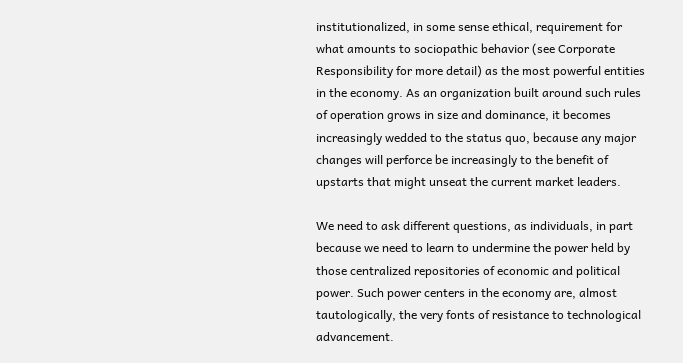institutionalized, in some sense ethical, requirement for what amounts to sociopathic behavior (see Corporate Responsibility for more detail) as the most powerful entities in the economy. As an organization built around such rules of operation grows in size and dominance, it becomes increasingly wedded to the status quo, because any major changes will perforce be increasingly to the benefit of upstarts that might unseat the current market leaders.

We need to ask different questions, as individuals, in part because we need to learn to undermine the power held by those centralized repositories of economic and political power. Such power centers in the economy are, almost tautologically, the very fonts of resistance to technological advancement.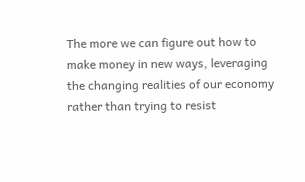The more we can figure out how to make money in new ways, leveraging the changing realities of our economy rather than trying to resist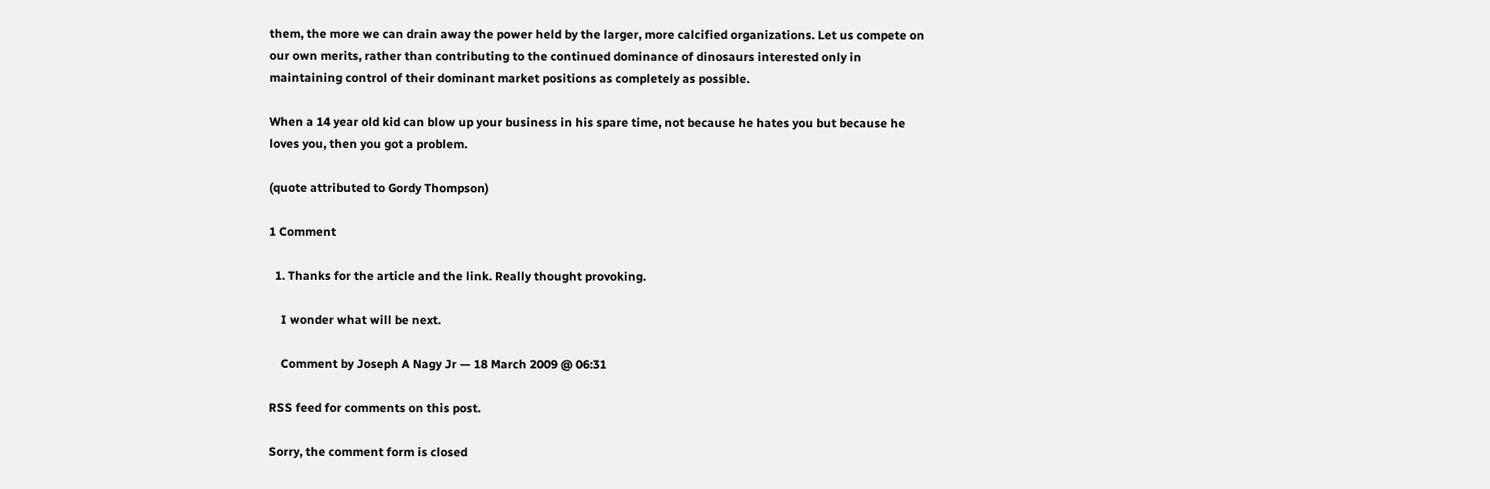them, the more we can drain away the power held by the larger, more calcified organizations. Let us compete on our own merits, rather than contributing to the continued dominance of dinosaurs interested only in maintaining control of their dominant market positions as completely as possible.

When a 14 year old kid can blow up your business in his spare time, not because he hates you but because he loves you, then you got a problem.

(quote attributed to Gordy Thompson)

1 Comment

  1. Thanks for the article and the link. Really thought provoking.

    I wonder what will be next.

    Comment by Joseph A Nagy Jr — 18 March 2009 @ 06:31

RSS feed for comments on this post.

Sorry, the comment form is closed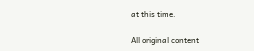at this time.

All original content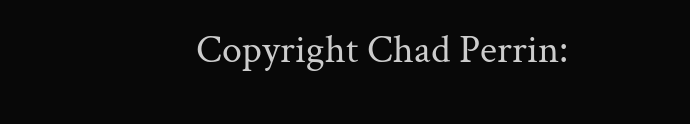Copyright Chad Perrin: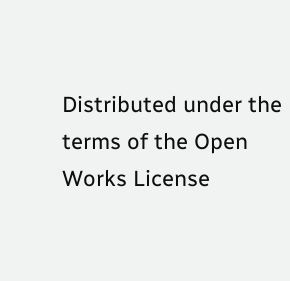Distributed under the terms of the Open Works License